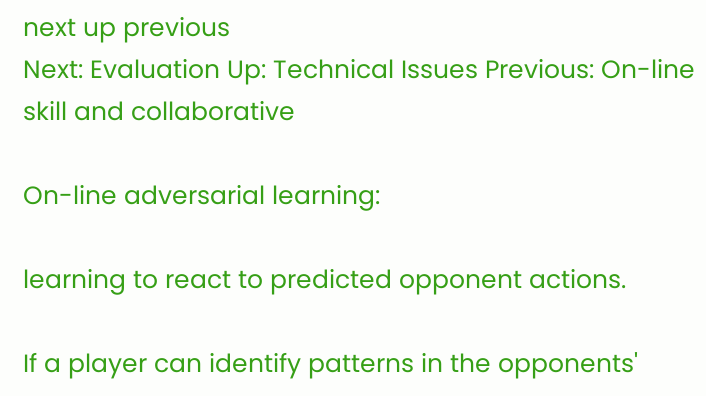next up previous
Next: Evaluation Up: Technical Issues Previous: On-line skill and collaborative

On-line adversarial learning:

learning to react to predicted opponent actions.

If a player can identify patterns in the opponents'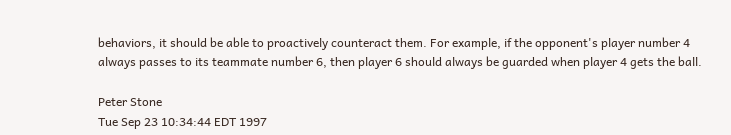behaviors, it should be able to proactively counteract them. For example, if the opponent's player number 4 always passes to its teammate number 6, then player 6 should always be guarded when player 4 gets the ball.

Peter Stone
Tue Sep 23 10:34:44 EDT 1997